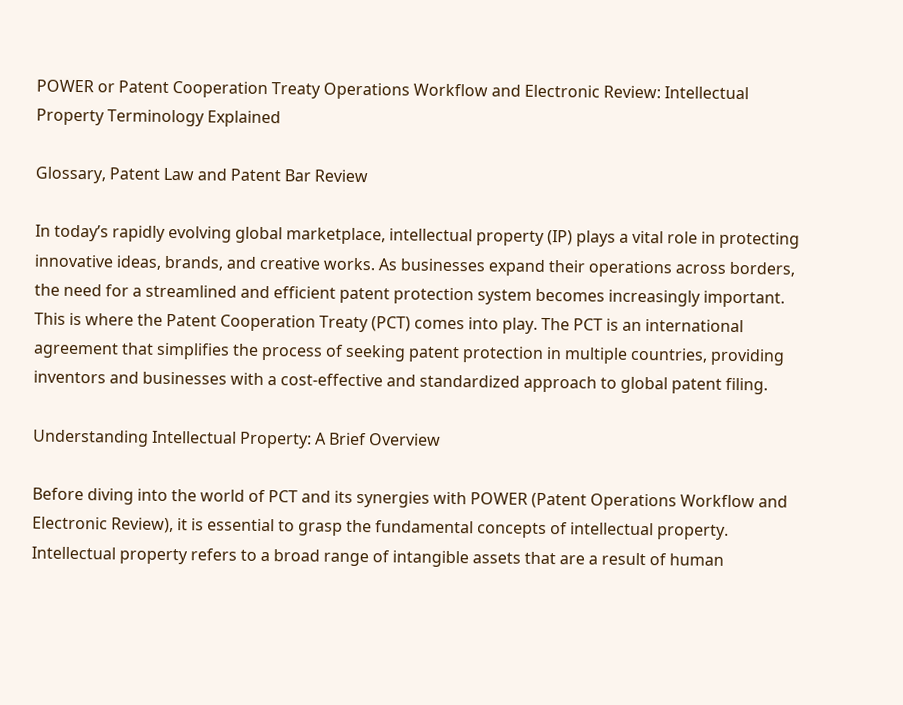POWER or Patent Cooperation Treaty Operations Workflow and Electronic Review: Intellectual Property Terminology Explained

Glossary, Patent Law and Patent Bar Review

In today’s rapidly evolving global marketplace, intellectual property (IP) plays a vital role in protecting innovative ideas, brands, and creative works. As businesses expand their operations across borders, the need for a streamlined and efficient patent protection system becomes increasingly important. This is where the Patent Cooperation Treaty (PCT) comes into play. The PCT is an international agreement that simplifies the process of seeking patent protection in multiple countries, providing inventors and businesses with a cost-effective and standardized approach to global patent filing.

Understanding Intellectual Property: A Brief Overview

Before diving into the world of PCT and its synergies with POWER (Patent Operations Workflow and Electronic Review), it is essential to grasp the fundamental concepts of intellectual property. Intellectual property refers to a broad range of intangible assets that are a result of human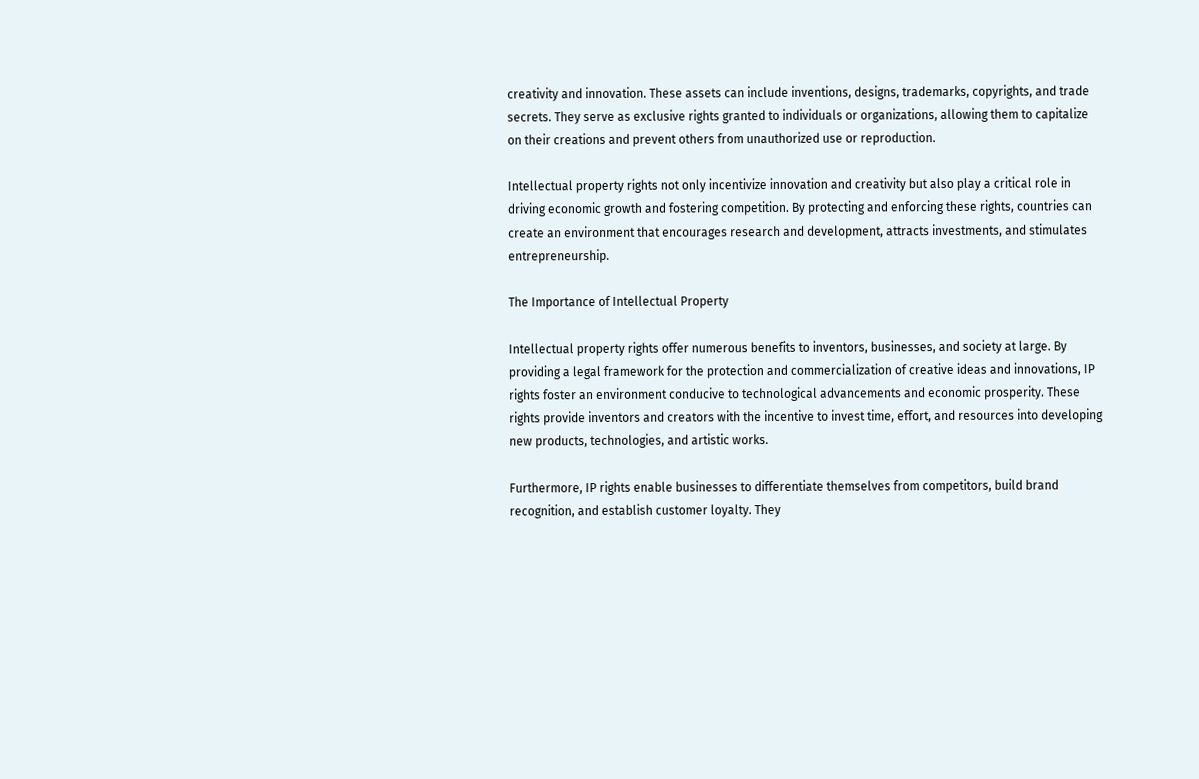creativity and innovation. These assets can include inventions, designs, trademarks, copyrights, and trade secrets. They serve as exclusive rights granted to individuals or organizations, allowing them to capitalize on their creations and prevent others from unauthorized use or reproduction.

Intellectual property rights not only incentivize innovation and creativity but also play a critical role in driving economic growth and fostering competition. By protecting and enforcing these rights, countries can create an environment that encourages research and development, attracts investments, and stimulates entrepreneurship.

The Importance of Intellectual Property

Intellectual property rights offer numerous benefits to inventors, businesses, and society at large. By providing a legal framework for the protection and commercialization of creative ideas and innovations, IP rights foster an environment conducive to technological advancements and economic prosperity. These rights provide inventors and creators with the incentive to invest time, effort, and resources into developing new products, technologies, and artistic works.

Furthermore, IP rights enable businesses to differentiate themselves from competitors, build brand recognition, and establish customer loyalty. They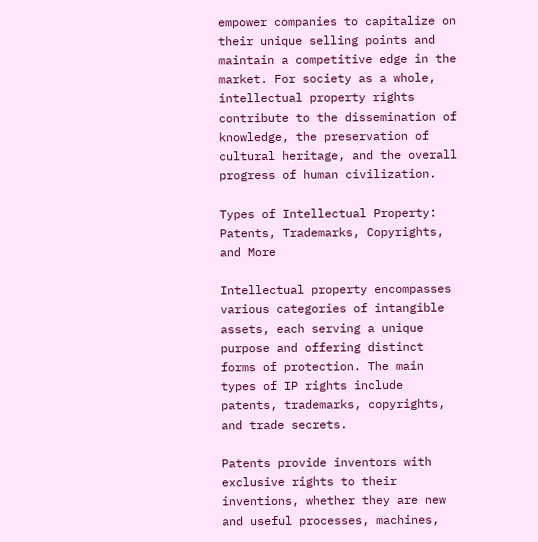empower companies to capitalize on their unique selling points and maintain a competitive edge in the market. For society as a whole, intellectual property rights contribute to the dissemination of knowledge, the preservation of cultural heritage, and the overall progress of human civilization.

Types of Intellectual Property: Patents, Trademarks, Copyrights, and More

Intellectual property encompasses various categories of intangible assets, each serving a unique purpose and offering distinct forms of protection. The main types of IP rights include patents, trademarks, copyrights, and trade secrets.

Patents provide inventors with exclusive rights to their inventions, whether they are new and useful processes, machines,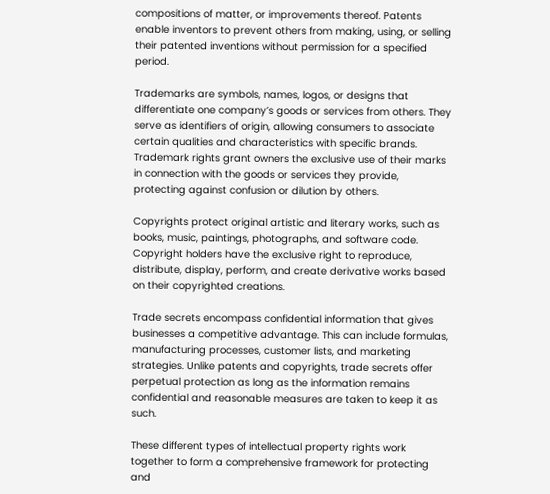compositions of matter, or improvements thereof. Patents enable inventors to prevent others from making, using, or selling their patented inventions without permission for a specified period.

Trademarks are symbols, names, logos, or designs that differentiate one company’s goods or services from others. They serve as identifiers of origin, allowing consumers to associate certain qualities and characteristics with specific brands. Trademark rights grant owners the exclusive use of their marks in connection with the goods or services they provide, protecting against confusion or dilution by others.

Copyrights protect original artistic and literary works, such as books, music, paintings, photographs, and software code. Copyright holders have the exclusive right to reproduce, distribute, display, perform, and create derivative works based on their copyrighted creations.

Trade secrets encompass confidential information that gives businesses a competitive advantage. This can include formulas, manufacturing processes, customer lists, and marketing strategies. Unlike patents and copyrights, trade secrets offer perpetual protection as long as the information remains confidential and reasonable measures are taken to keep it as such.

These different types of intellectual property rights work together to form a comprehensive framework for protecting and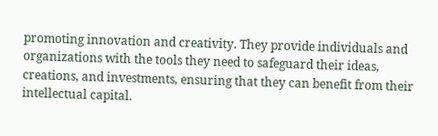promoting innovation and creativity. They provide individuals and organizations with the tools they need to safeguard their ideas, creations, and investments, ensuring that they can benefit from their intellectual capital.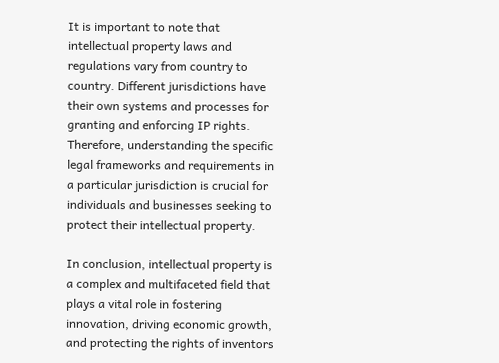It is important to note that intellectual property laws and regulations vary from country to country. Different jurisdictions have their own systems and processes for granting and enforcing IP rights. Therefore, understanding the specific legal frameworks and requirements in a particular jurisdiction is crucial for individuals and businesses seeking to protect their intellectual property.

In conclusion, intellectual property is a complex and multifaceted field that plays a vital role in fostering innovation, driving economic growth, and protecting the rights of inventors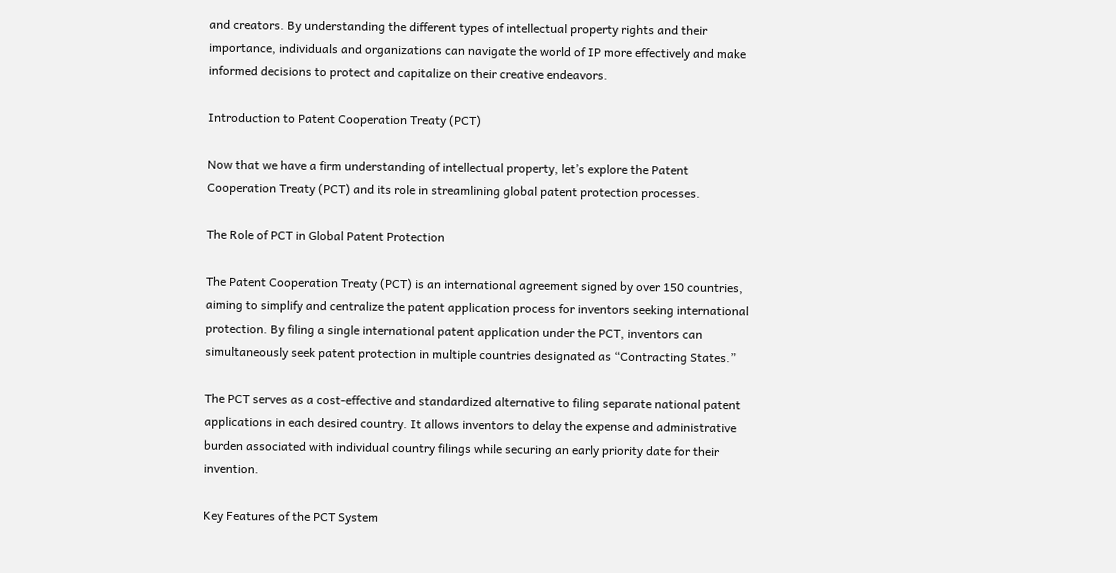and creators. By understanding the different types of intellectual property rights and their importance, individuals and organizations can navigate the world of IP more effectively and make informed decisions to protect and capitalize on their creative endeavors.

Introduction to Patent Cooperation Treaty (PCT)

Now that we have a firm understanding of intellectual property, let’s explore the Patent Cooperation Treaty (PCT) and its role in streamlining global patent protection processes.

The Role of PCT in Global Patent Protection

The Patent Cooperation Treaty (PCT) is an international agreement signed by over 150 countries, aiming to simplify and centralize the patent application process for inventors seeking international protection. By filing a single international patent application under the PCT, inventors can simultaneously seek patent protection in multiple countries designated as “Contracting States.”

The PCT serves as a cost-effective and standardized alternative to filing separate national patent applications in each desired country. It allows inventors to delay the expense and administrative burden associated with individual country filings while securing an early priority date for their invention.

Key Features of the PCT System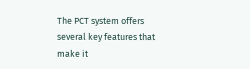The PCT system offers several key features that make it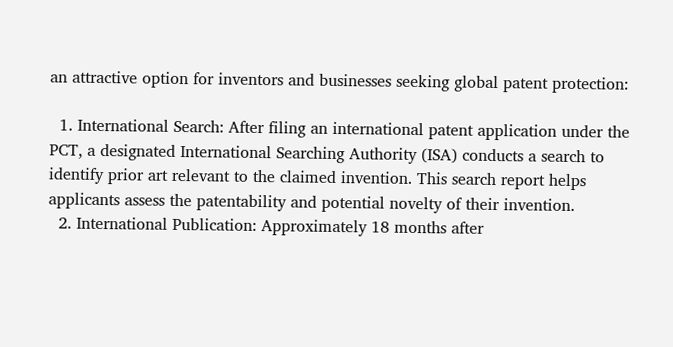an attractive option for inventors and businesses seeking global patent protection:

  1. International Search: After filing an international patent application under the PCT, a designated International Searching Authority (ISA) conducts a search to identify prior art relevant to the claimed invention. This search report helps applicants assess the patentability and potential novelty of their invention.
  2. International Publication: Approximately 18 months after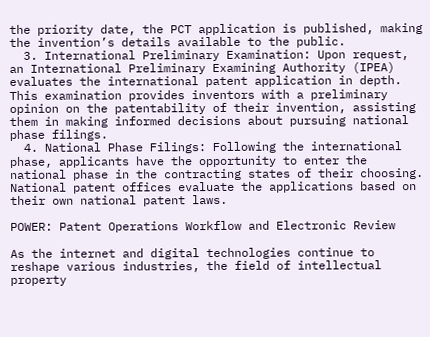the priority date, the PCT application is published, making the invention’s details available to the public.
  3. International Preliminary Examination: Upon request, an International Preliminary Examining Authority (IPEA) evaluates the international patent application in depth. This examination provides inventors with a preliminary opinion on the patentability of their invention, assisting them in making informed decisions about pursuing national phase filings.
  4. National Phase Filings: Following the international phase, applicants have the opportunity to enter the national phase in the contracting states of their choosing. National patent offices evaluate the applications based on their own national patent laws.

POWER: Patent Operations Workflow and Electronic Review

As the internet and digital technologies continue to reshape various industries, the field of intellectual property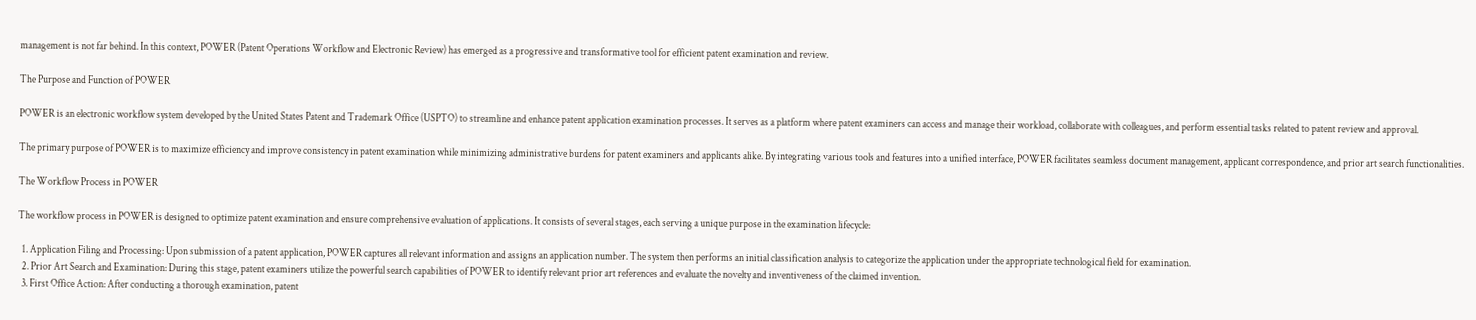management is not far behind. In this context, POWER (Patent Operations Workflow and Electronic Review) has emerged as a progressive and transformative tool for efficient patent examination and review.

The Purpose and Function of POWER

POWER is an electronic workflow system developed by the United States Patent and Trademark Office (USPTO) to streamline and enhance patent application examination processes. It serves as a platform where patent examiners can access and manage their workload, collaborate with colleagues, and perform essential tasks related to patent review and approval.

The primary purpose of POWER is to maximize efficiency and improve consistency in patent examination while minimizing administrative burdens for patent examiners and applicants alike. By integrating various tools and features into a unified interface, POWER facilitates seamless document management, applicant correspondence, and prior art search functionalities.

The Workflow Process in POWER

The workflow process in POWER is designed to optimize patent examination and ensure comprehensive evaluation of applications. It consists of several stages, each serving a unique purpose in the examination lifecycle:

  1. Application Filing and Processing: Upon submission of a patent application, POWER captures all relevant information and assigns an application number. The system then performs an initial classification analysis to categorize the application under the appropriate technological field for examination.
  2. Prior Art Search and Examination: During this stage, patent examiners utilize the powerful search capabilities of POWER to identify relevant prior art references and evaluate the novelty and inventiveness of the claimed invention.
  3. First Office Action: After conducting a thorough examination, patent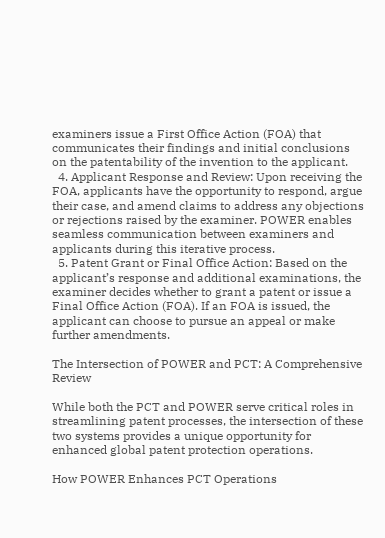examiners issue a First Office Action (FOA) that communicates their findings and initial conclusions on the patentability of the invention to the applicant.
  4. Applicant Response and Review: Upon receiving the FOA, applicants have the opportunity to respond, argue their case, and amend claims to address any objections or rejections raised by the examiner. POWER enables seamless communication between examiners and applicants during this iterative process.
  5. Patent Grant or Final Office Action: Based on the applicant’s response and additional examinations, the examiner decides whether to grant a patent or issue a Final Office Action (FOA). If an FOA is issued, the applicant can choose to pursue an appeal or make further amendments.

The Intersection of POWER and PCT: A Comprehensive Review

While both the PCT and POWER serve critical roles in streamlining patent processes, the intersection of these two systems provides a unique opportunity for enhanced global patent protection operations.

How POWER Enhances PCT Operations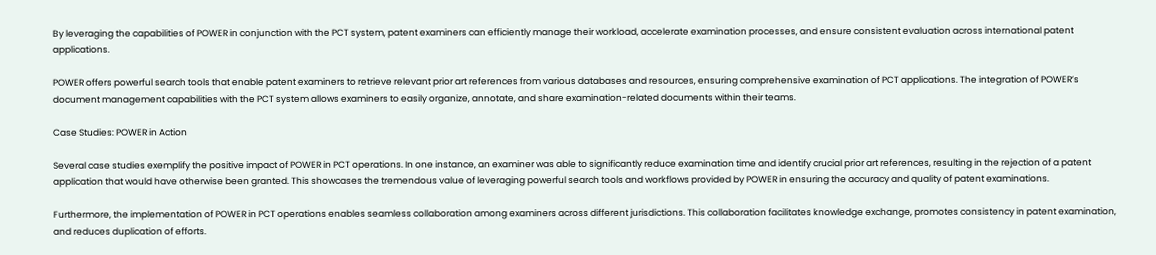By leveraging the capabilities of POWER in conjunction with the PCT system, patent examiners can efficiently manage their workload, accelerate examination processes, and ensure consistent evaluation across international patent applications.

POWER offers powerful search tools that enable patent examiners to retrieve relevant prior art references from various databases and resources, ensuring comprehensive examination of PCT applications. The integration of POWER’s document management capabilities with the PCT system allows examiners to easily organize, annotate, and share examination-related documents within their teams.

Case Studies: POWER in Action

Several case studies exemplify the positive impact of POWER in PCT operations. In one instance, an examiner was able to significantly reduce examination time and identify crucial prior art references, resulting in the rejection of a patent application that would have otherwise been granted. This showcases the tremendous value of leveraging powerful search tools and workflows provided by POWER in ensuring the accuracy and quality of patent examinations.

Furthermore, the implementation of POWER in PCT operations enables seamless collaboration among examiners across different jurisdictions. This collaboration facilitates knowledge exchange, promotes consistency in patent examination, and reduces duplication of efforts.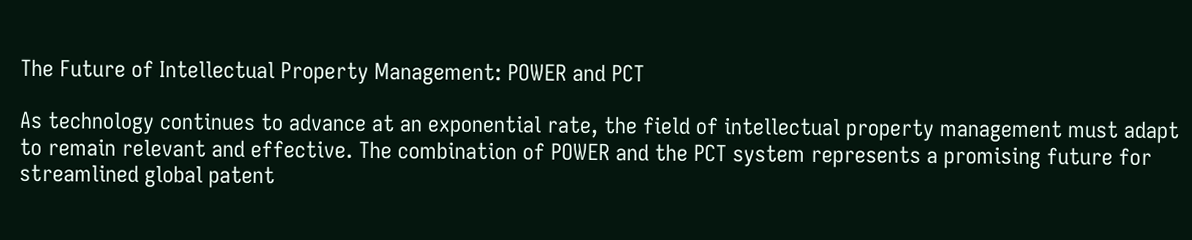The Future of Intellectual Property Management: POWER and PCT

As technology continues to advance at an exponential rate, the field of intellectual property management must adapt to remain relevant and effective. The combination of POWER and the PCT system represents a promising future for streamlined global patent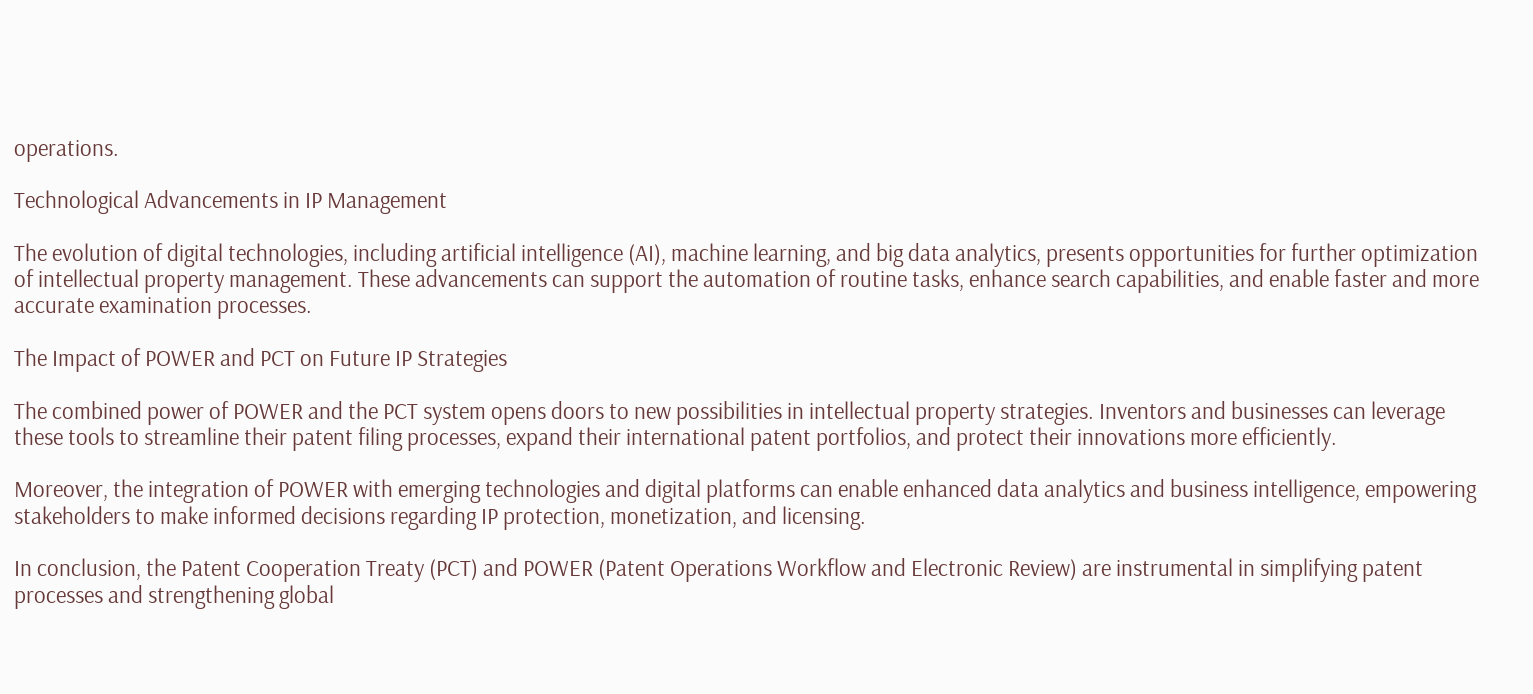operations.

Technological Advancements in IP Management

The evolution of digital technologies, including artificial intelligence (AI), machine learning, and big data analytics, presents opportunities for further optimization of intellectual property management. These advancements can support the automation of routine tasks, enhance search capabilities, and enable faster and more accurate examination processes.

The Impact of POWER and PCT on Future IP Strategies

The combined power of POWER and the PCT system opens doors to new possibilities in intellectual property strategies. Inventors and businesses can leverage these tools to streamline their patent filing processes, expand their international patent portfolios, and protect their innovations more efficiently.

Moreover, the integration of POWER with emerging technologies and digital platforms can enable enhanced data analytics and business intelligence, empowering stakeholders to make informed decisions regarding IP protection, monetization, and licensing.

In conclusion, the Patent Cooperation Treaty (PCT) and POWER (Patent Operations Workflow and Electronic Review) are instrumental in simplifying patent processes and strengthening global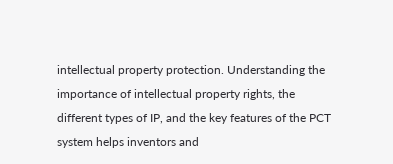intellectual property protection. Understanding the importance of intellectual property rights, the different types of IP, and the key features of the PCT system helps inventors and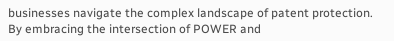businesses navigate the complex landscape of patent protection. By embracing the intersection of POWER and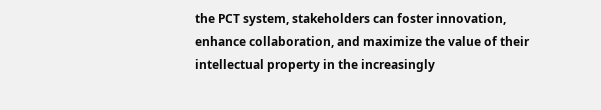the PCT system, stakeholders can foster innovation, enhance collaboration, and maximize the value of their intellectual property in the increasingly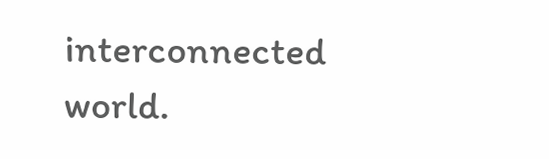interconnected world.